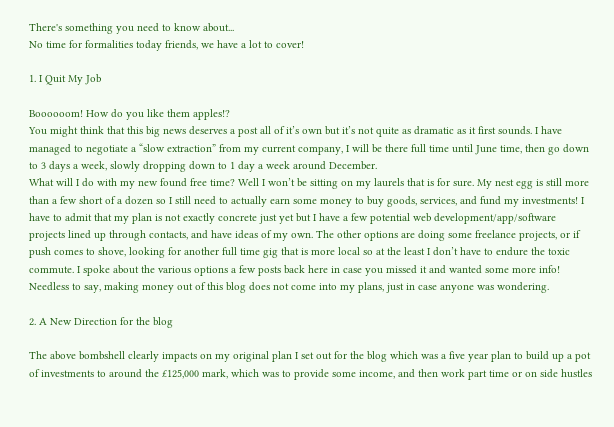There's something you need to know about...
No time for formalities today friends, we have a lot to cover!

1. I Quit My Job

Boooooom! How do you like them apples!?
You might think that this big news deserves a post all of it’s own but it’s not quite as dramatic as it first sounds. I have managed to negotiate a “slow extraction” from my current company, I will be there full time until June time, then go down to 3 days a week, slowly dropping down to 1 day a week around December.
What will I do with my new found free time? Well I won’t be sitting on my laurels that is for sure. My nest egg is still more than a few short of a dozen so I still need to actually earn some money to buy goods, services, and fund my investments! I have to admit that my plan is not exactly concrete just yet but I have a few potential web development/app/software projects lined up through contacts, and have ideas of my own. The other options are doing some freelance projects, or if push comes to shove, looking for another full time gig that is more local so at the least I don’t have to endure the toxic commute. I spoke about the various options a few posts back here in case you missed it and wanted some more info!
Needless to say, making money out of this blog does not come into my plans, just in case anyone was wondering.

2. A New Direction for the blog

The above bombshell clearly impacts on my original plan I set out for the blog which was a five year plan to build up a pot of investments to around the £125,000 mark, which was to provide some income, and then work part time or on side hustles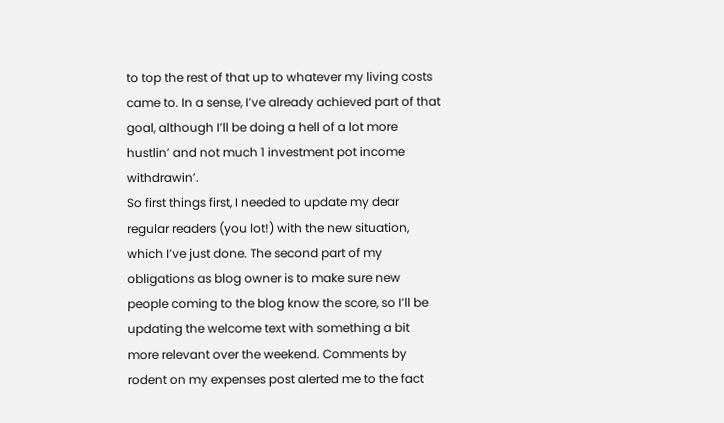to top the rest of that up to whatever my living costs came to. In a sense, I’ve already achieved part of that goal, although I’ll be doing a hell of a lot more hustlin’ and not much 1 investment pot income withdrawin’.
So first things first, I needed to update my dear regular readers (you lot!) with the new situation, which I’ve just done. The second part of my obligations as blog owner is to make sure new people coming to the blog know the score, so I’ll be updating the welcome text with something a bit more relevant over the weekend. Comments by rodent on my expenses post alerted me to the fact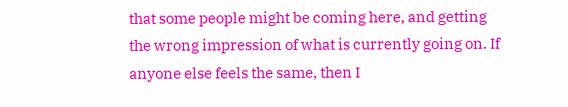that some people might be coming here, and getting the wrong impression of what is currently going on. If anyone else feels the same, then I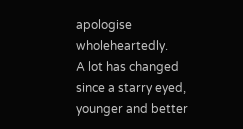apologise wholeheartedly.
A lot has changed since a starry eyed, younger and better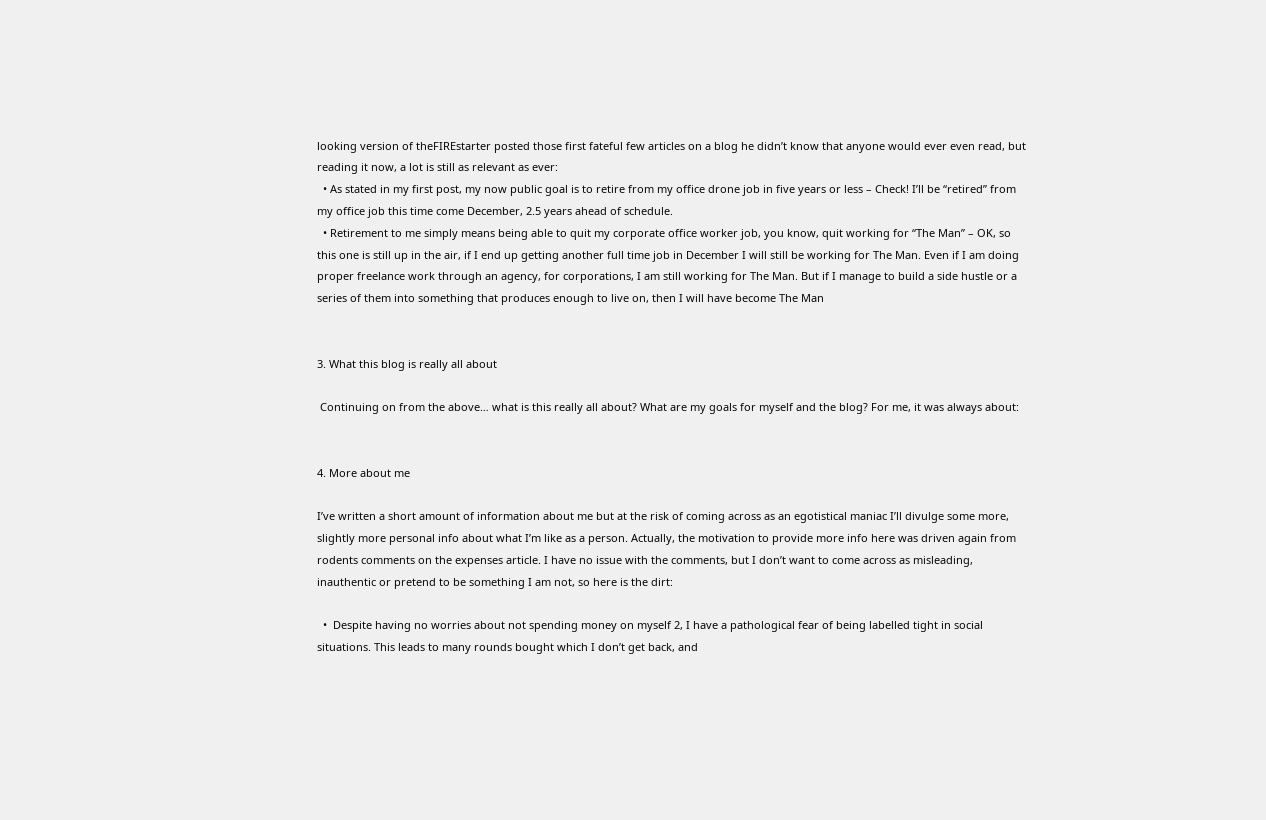looking version of theFIREstarter posted those first fateful few articles on a blog he didn’t know that anyone would ever even read, but reading it now, a lot is still as relevant as ever:
  • As stated in my first post, my now public goal is to retire from my office drone job in five years or less – Check! I’ll be “retired” from my office job this time come December, 2.5 years ahead of schedule.
  • Retirement to me simply means being able to quit my corporate office worker job, you know, quit working for “The Man” – OK, so this one is still up in the air, if I end up getting another full time job in December I will still be working for The Man. Even if I am doing proper freelance work through an agency, for corporations, I am still working for The Man. But if I manage to build a side hustle or a series of them into something that produces enough to live on, then I will have become The Man


3. What this blog is really all about

 Continuing on from the above… what is this really all about? What are my goals for myself and the blog? For me, it was always about:


4. More about me

I’ve written a short amount of information about me but at the risk of coming across as an egotistical maniac I’ll divulge some more, slightly more personal info about what I’m like as a person. Actually, the motivation to provide more info here was driven again from rodents comments on the expenses article. I have no issue with the comments, but I don’t want to come across as misleading, inauthentic or pretend to be something I am not, so here is the dirt:

  •  Despite having no worries about not spending money on myself 2, I have a pathological fear of being labelled tight in social situations. This leads to many rounds bought which I don’t get back, and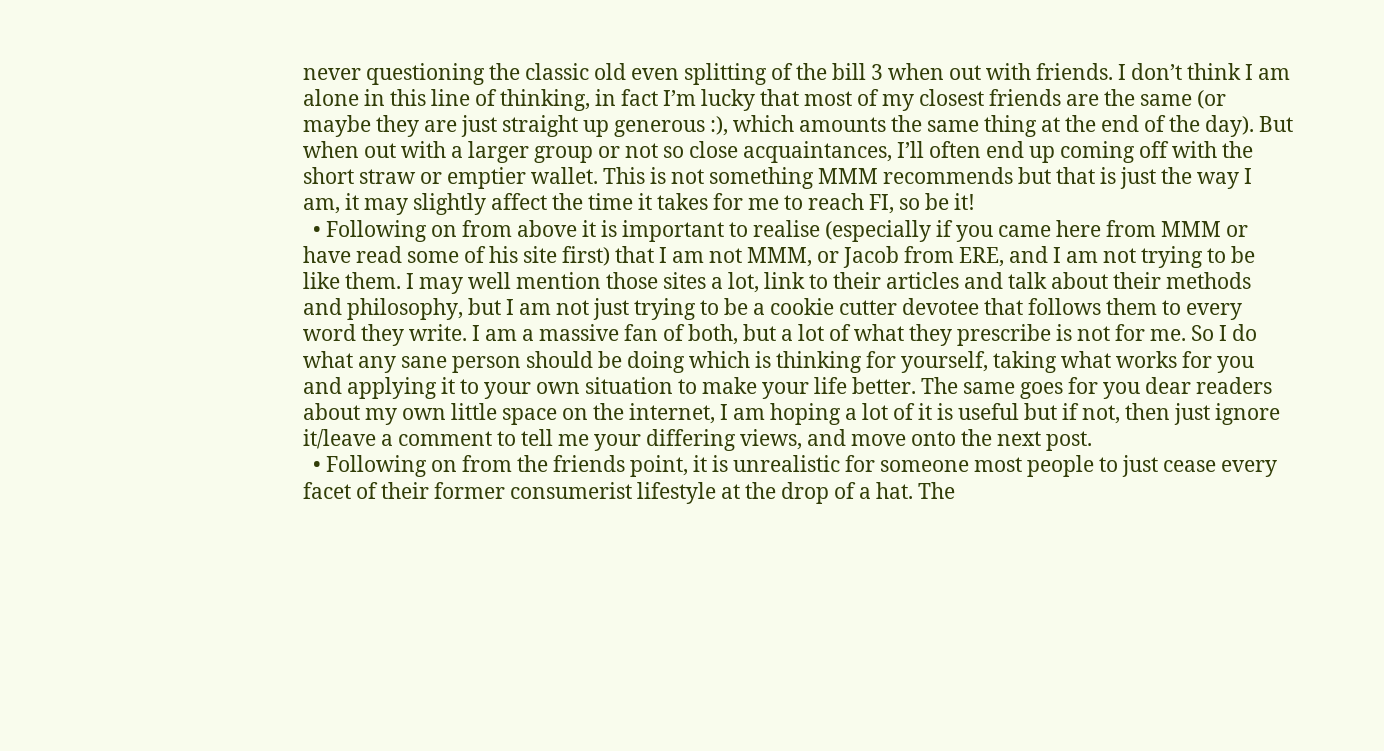never questioning the classic old even splitting of the bill 3 when out with friends. I don’t think I am alone in this line of thinking, in fact I’m lucky that most of my closest friends are the same (or maybe they are just straight up generous :), which amounts the same thing at the end of the day). But when out with a larger group or not so close acquaintances, I’ll often end up coming off with the short straw or emptier wallet. This is not something MMM recommends but that is just the way I am, it may slightly affect the time it takes for me to reach FI, so be it!
  • Following on from above it is important to realise (especially if you came here from MMM or have read some of his site first) that I am not MMM, or Jacob from ERE, and I am not trying to be like them. I may well mention those sites a lot, link to their articles and talk about their methods and philosophy, but I am not just trying to be a cookie cutter devotee that follows them to every word they write. I am a massive fan of both, but a lot of what they prescribe is not for me. So I do what any sane person should be doing which is thinking for yourself, taking what works for you and applying it to your own situation to make your life better. The same goes for you dear readers about my own little space on the internet, I am hoping a lot of it is useful but if not, then just ignore it/leave a comment to tell me your differing views, and move onto the next post.
  • Following on from the friends point, it is unrealistic for someone most people to just cease every facet of their former consumerist lifestyle at the drop of a hat. The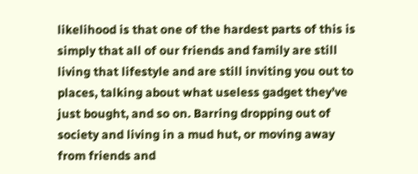likelihood is that one of the hardest parts of this is simply that all of our friends and family are still living that lifestyle and are still inviting you out to places, talking about what useless gadget they’ve just bought, and so on. Barring dropping out of society and living in a mud hut, or moving away from friends and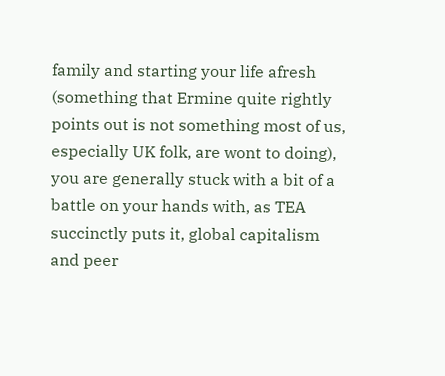family and starting your life afresh (something that Ermine quite rightly points out is not something most of us, especially UK folk, are wont to doing), you are generally stuck with a bit of a battle on your hands with, as TEA succinctly puts it, global capitalism and peer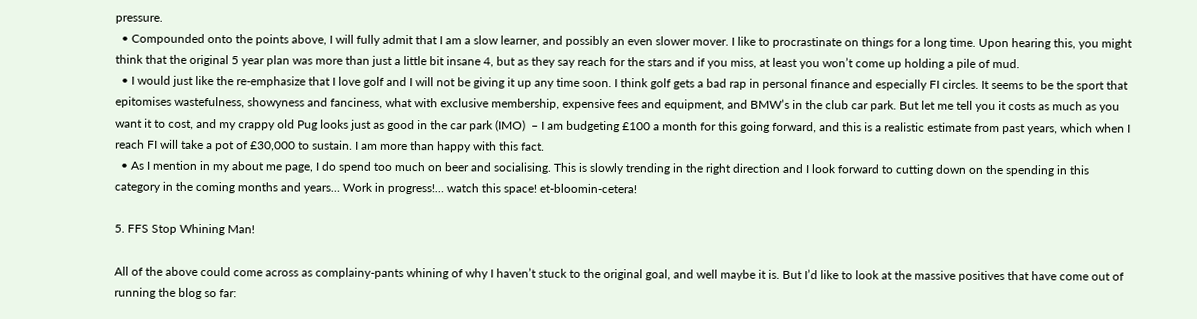pressure.
  • Compounded onto the points above, I will fully admit that I am a slow learner, and possibly an even slower mover. I like to procrastinate on things for a long time. Upon hearing this, you might think that the original 5 year plan was more than just a little bit insane 4, but as they say reach for the stars and if you miss, at least you won’t come up holding a pile of mud.
  • I would just like the re-emphasize that I love golf and I will not be giving it up any time soon. I think golf gets a bad rap in personal finance and especially FI circles. It seems to be the sport that epitomises wastefulness, showyness and fanciness, what with exclusive membership, expensive fees and equipment, and BMW’s in the club car park. But let me tell you it costs as much as you want it to cost, and my crappy old Pug looks just as good in the car park (IMO)  – I am budgeting £100 a month for this going forward, and this is a realistic estimate from past years, which when I reach FI will take a pot of £30,000 to sustain. I am more than happy with this fact.
  • As I mention in my about me page, I do spend too much on beer and socialising. This is slowly trending in the right direction and I look forward to cutting down on the spending in this category in the coming months and years… Work in progress!… watch this space! et-bloomin-cetera!

5. FFS Stop Whining Man!

All of the above could come across as complainy-pants whining of why I haven’t stuck to the original goal, and well maybe it is. But I’d like to look at the massive positives that have come out of running the blog so far: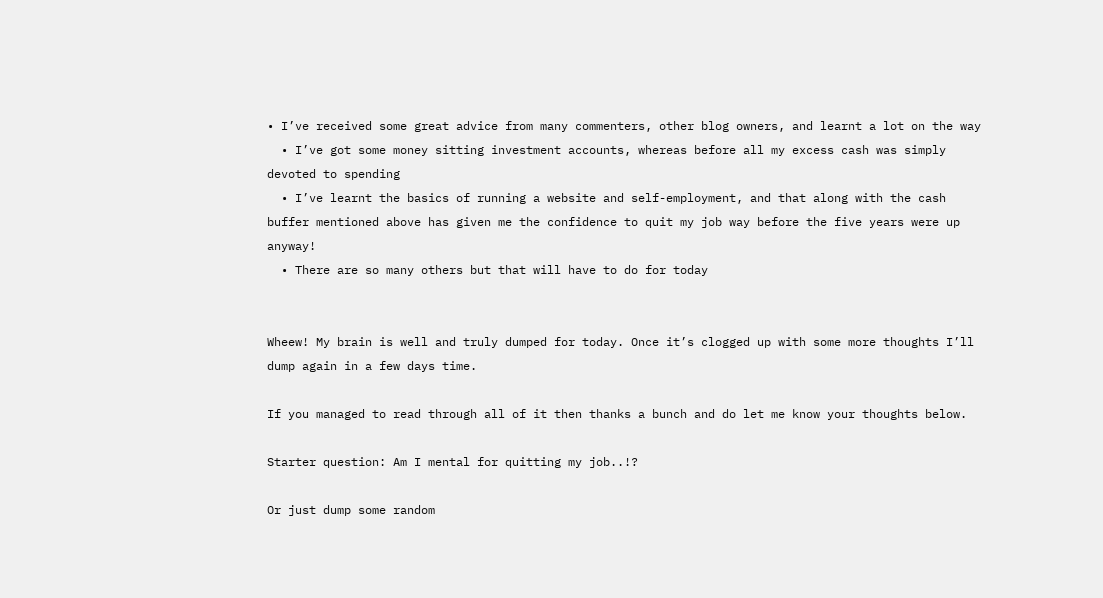• I’ve received some great advice from many commenters, other blog owners, and learnt a lot on the way
  • I’ve got some money sitting investment accounts, whereas before all my excess cash was simply devoted to spending
  • I’ve learnt the basics of running a website and self-employment, and that along with the cash buffer mentioned above has given me the confidence to quit my job way before the five years were up anyway!
  • There are so many others but that will have to do for today


Wheew! My brain is well and truly dumped for today. Once it’s clogged up with some more thoughts I’ll dump again in a few days time.

If you managed to read through all of it then thanks a bunch and do let me know your thoughts below.

Starter question: Am I mental for quitting my job..!?

Or just dump some random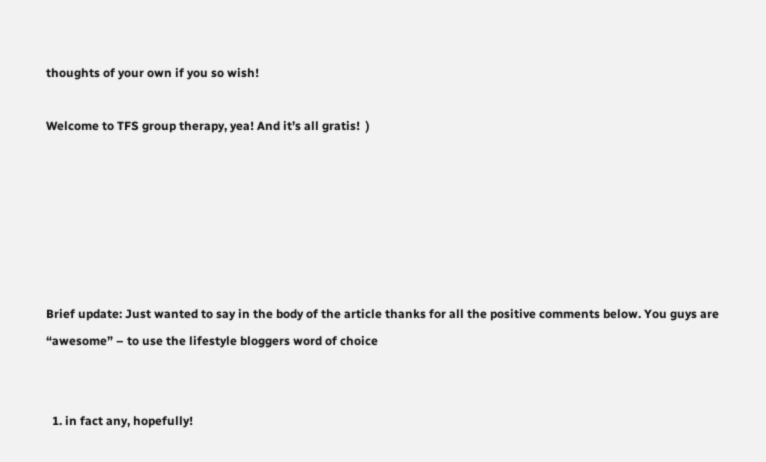thoughts of your own if you so wish!

Welcome to TFS group therapy, yea! And it’s all gratis!  )






Brief update: Just wanted to say in the body of the article thanks for all the positive comments below. You guys are “awesome” – to use the lifestyle bloggers word of choice


  1. in fact any, hopefully!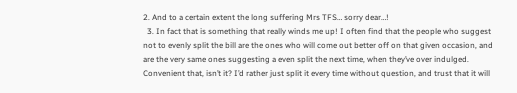2. And to a certain extent the long suffering Mrs TFS… sorry dear…!
  3. In fact that is something that really winds me up! I often find that the people who suggest not to evenly split the bill are the ones who will come out better off on that given occasion, and are the very same ones suggesting a even split the next time, when they’ve over indulged. Convenient that, isn’t it? I’d rather just split it every time without question, and trust that it will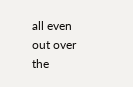all even out over the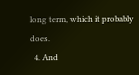long term, which it probably does.
  4. And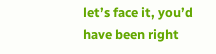let’s face it, you’d have been right